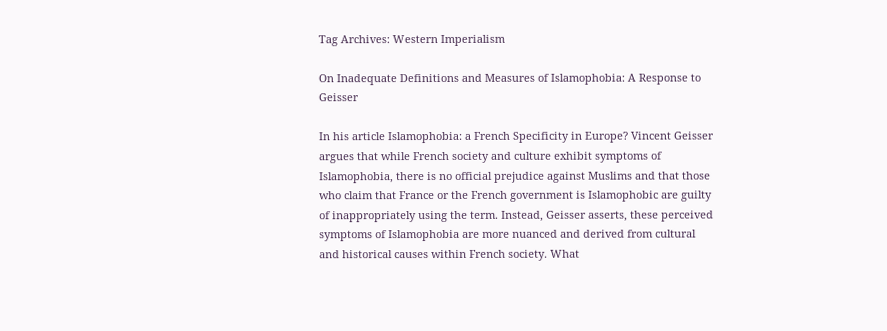Tag Archives: Western Imperialism

On Inadequate Definitions and Measures of Islamophobia: A Response to Geisser

In his article Islamophobia: a French Specificity in Europe? Vincent Geisser argues that while French society and culture exhibit symptoms of Islamophobia, there is no official prejudice against Muslims and that those who claim that France or the French government is Islamophobic are guilty of inappropriately using the term. Instead, Geisser asserts, these perceived symptoms of Islamophobia are more nuanced and derived from cultural and historical causes within French society. What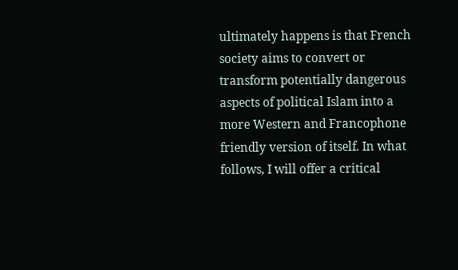ultimately happens is that French society aims to convert or transform potentially dangerous aspects of political Islam into a more Western and Francophone friendly version of itself. In what follows, I will offer a critical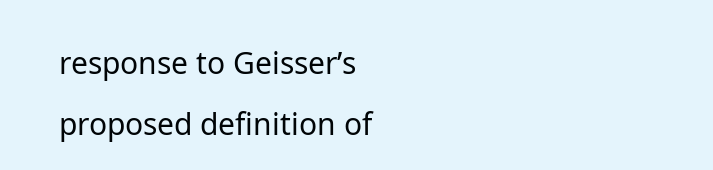response to Geisser’s proposed definition of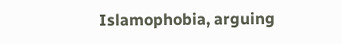Islamophobia, arguing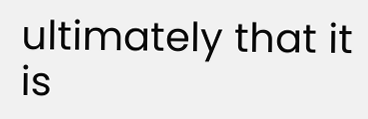ultimately that it is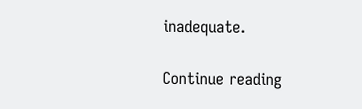inadequate.

Continue reading